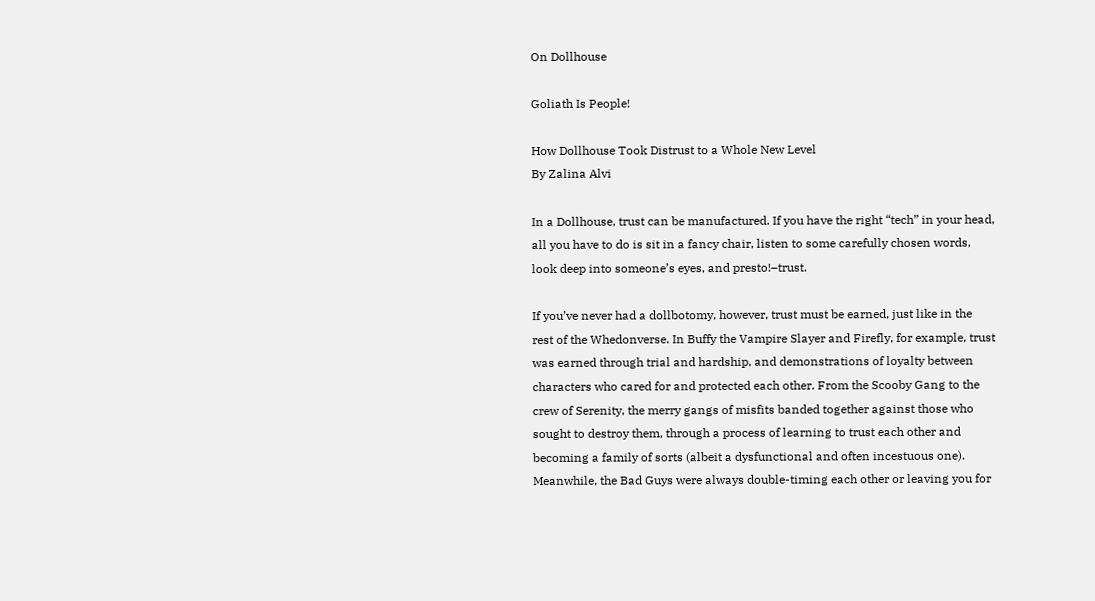On Dollhouse

Goliath Is People!

How Dollhouse Took Distrust to a Whole New Level
By Zalina Alvi

In a Dollhouse, trust can be manufactured. If you have the right “tech” in your head, all you have to do is sit in a fancy chair, listen to some carefully chosen words, look deep into someone’s eyes, and presto!–trust.

If you’ve never had a dollbotomy, however, trust must be earned, just like in the rest of the Whedonverse. In Buffy the Vampire Slayer and Firefly, for example, trust was earned through trial and hardship, and demonstrations of loyalty between characters who cared for and protected each other. From the Scooby Gang to the crew of Serenity, the merry gangs of misfits banded together against those who sought to destroy them, through a process of learning to trust each other and becoming a family of sorts (albeit a dysfunctional and often incestuous one). Meanwhile, the Bad Guys were always double-timing each other or leaving you for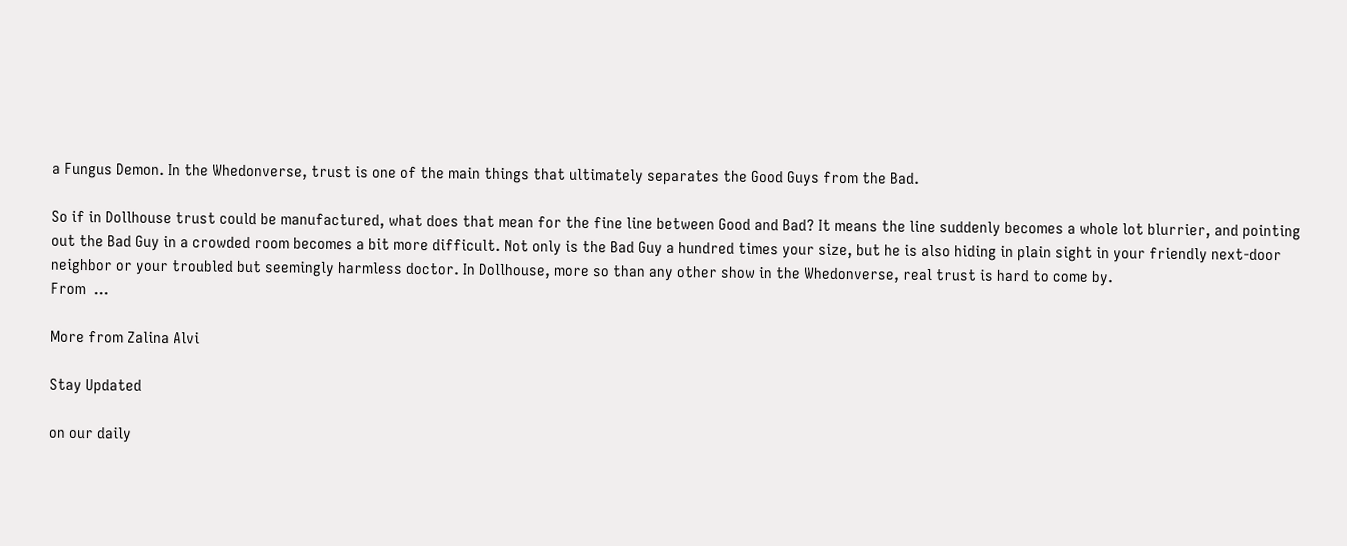a Fungus Demon. In the Whedonverse, trust is one of the main things that ultimately separates the Good Guys from the Bad.

So if in Dollhouse trust could be manufactured, what does that mean for the fine line between Good and Bad? It means the line suddenly becomes a whole lot blurrier, and pointing out the Bad Guy in a crowded room becomes a bit more difficult. Not only is the Bad Guy a hundred times your size, but he is also hiding in plain sight in your friendly next-door neighbor or your troubled but seemingly harmless doctor. In Dollhouse, more so than any other show in the Whedonverse, real trust is hard to come by.
From  …

More from Zalina Alvi

Stay Updated

on our daily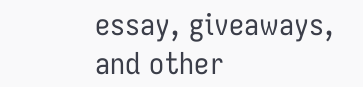essay, giveaways, and other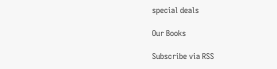special deals

Our Books

Subscribe via RSS